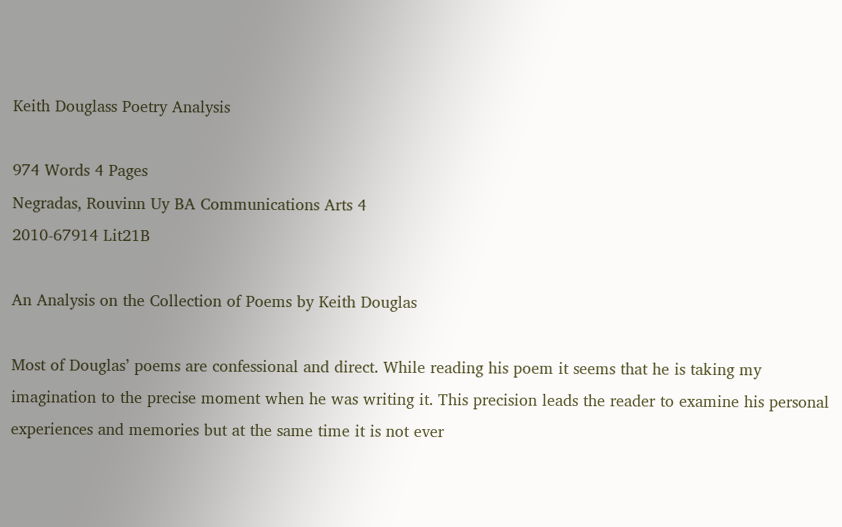Keith Douglass Poetry Analysis

974 Words 4 Pages
Negradas, Rouvinn Uy BA Communications Arts 4
2010-67914 Lit21B

An Analysis on the Collection of Poems by Keith Douglas

Most of Douglas’ poems are confessional and direct. While reading his poem it seems that he is taking my imagination to the precise moment when he was writing it. This precision leads the reader to examine his personal experiences and memories but at the same time it is not ever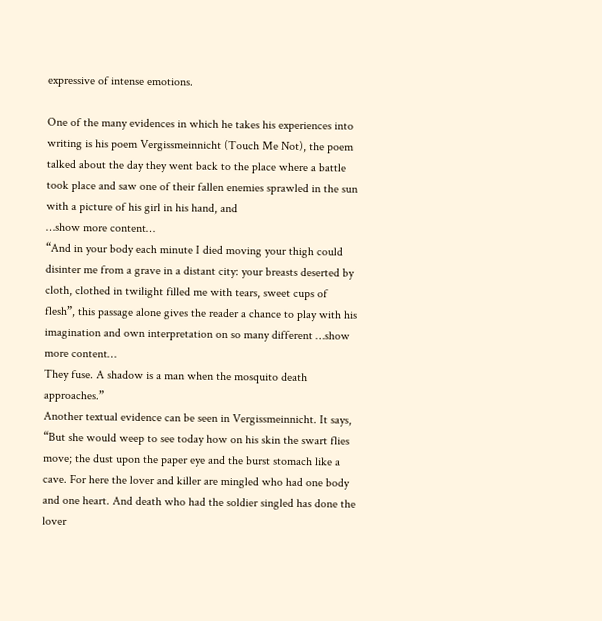expressive of intense emotions.

One of the many evidences in which he takes his experiences into writing is his poem Vergissmeinnicht (Touch Me Not), the poem talked about the day they went back to the place where a battle took place and saw one of their fallen enemies sprawled in the sun with a picture of his girl in his hand, and
…show more content…
“And in your body each minute I died moving your thigh could disinter me from a grave in a distant city: your breasts deserted by cloth, clothed in twilight filled me with tears, sweet cups of flesh”, this passage alone gives the reader a chance to play with his imagination and own interpretation on so many different …show more content…
They fuse. A shadow is a man when the mosquito death approaches.”
Another textual evidence can be seen in Vergissmeinnicht. It says, “But she would weep to see today how on his skin the swart flies move; the dust upon the paper eye and the burst stomach like a cave. For here the lover and killer are mingled who had one body and one heart. And death who had the soldier singled has done the lover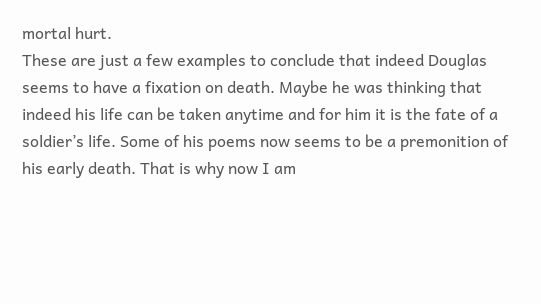mortal hurt.
These are just a few examples to conclude that indeed Douglas seems to have a fixation on death. Maybe he was thinking that indeed his life can be taken anytime and for him it is the fate of a soldier’s life. Some of his poems now seems to be a premonition of his early death. That is why now I am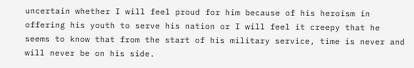uncertain whether I will feel proud for him because of his heroism in offering his youth to serve his nation or I will feel it creepy that he seems to know that from the start of his military service, time is never and will never be on his side.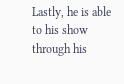Lastly, he is able to his show through his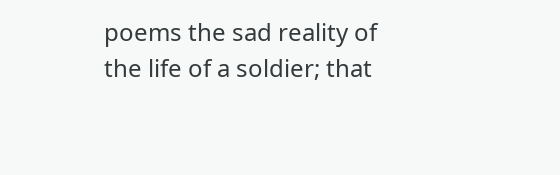poems the sad reality of the life of a soldier; that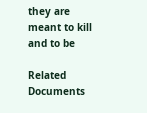they are meant to kill and to be

Related Documents